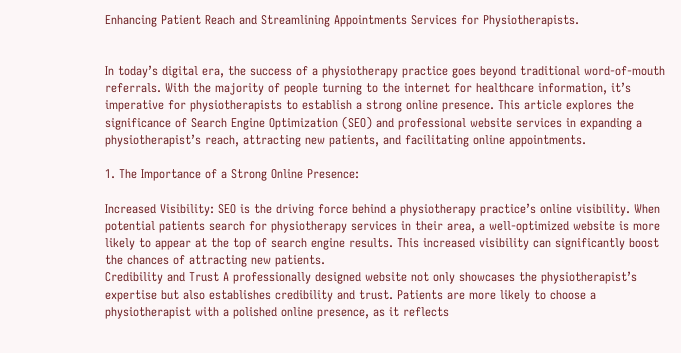Enhancing Patient Reach and Streamlining Appointments Services for Physiotherapists.


In today’s digital era, the success of a physiotherapy practice goes beyond traditional word-of-mouth referrals. With the majority of people turning to the internet for healthcare information, it’s imperative for physiotherapists to establish a strong online presence. This article explores the significance of Search Engine Optimization (SEO) and professional website services in expanding a physiotherapist’s reach, attracting new patients, and facilitating online appointments.

1. The Importance of a Strong Online Presence:

Increased Visibility: SEO is the driving force behind a physiotherapy practice’s online visibility. When potential patients search for physiotherapy services in their area, a well-optimized website is more likely to appear at the top of search engine results. This increased visibility can significantly boost the chances of attracting new patients.
Credibility and Trust A professionally designed website not only showcases the physiotherapist’s expertise but also establishes credibility and trust. Patients are more likely to choose a physiotherapist with a polished online presence, as it reflects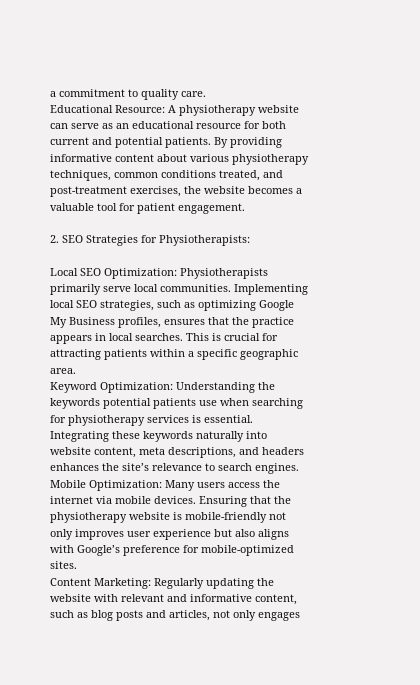a commitment to quality care.
Educational Resource: A physiotherapy website can serve as an educational resource for both current and potential patients. By providing informative content about various physiotherapy techniques, common conditions treated, and post-treatment exercises, the website becomes a valuable tool for patient engagement.

2. SEO Strategies for Physiotherapists:

Local SEO Optimization: Physiotherapists primarily serve local communities. Implementing local SEO strategies, such as optimizing Google My Business profiles, ensures that the practice appears in local searches. This is crucial for attracting patients within a specific geographic area.
Keyword Optimization: Understanding the keywords potential patients use when searching for physiotherapy services is essential. Integrating these keywords naturally into website content, meta descriptions, and headers enhances the site’s relevance to search engines.
Mobile Optimization: Many users access the internet via mobile devices. Ensuring that the physiotherapy website is mobile-friendly not only improves user experience but also aligns with Google’s preference for mobile-optimized sites.
Content Marketing: Regularly updating the website with relevant and informative content, such as blog posts and articles, not only engages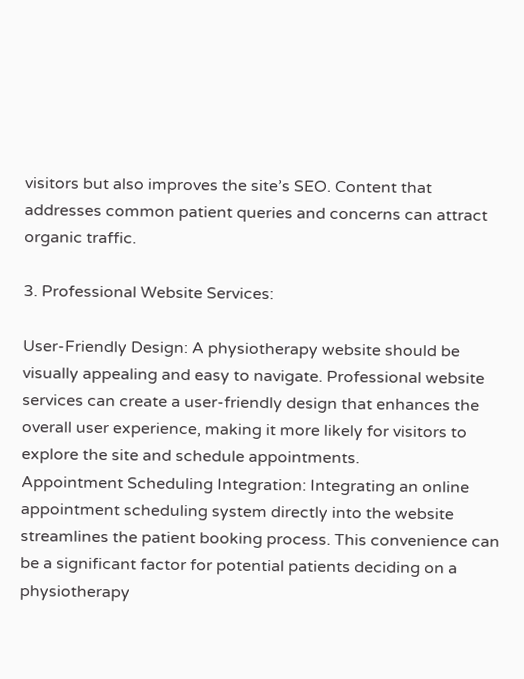visitors but also improves the site’s SEO. Content that addresses common patient queries and concerns can attract organic traffic.

3. Professional Website Services:

User-Friendly Design: A physiotherapy website should be visually appealing and easy to navigate. Professional website services can create a user-friendly design that enhances the overall user experience, making it more likely for visitors to explore the site and schedule appointments.
Appointment Scheduling Integration: Integrating an online appointment scheduling system directly into the website streamlines the patient booking process. This convenience can be a significant factor for potential patients deciding on a physiotherapy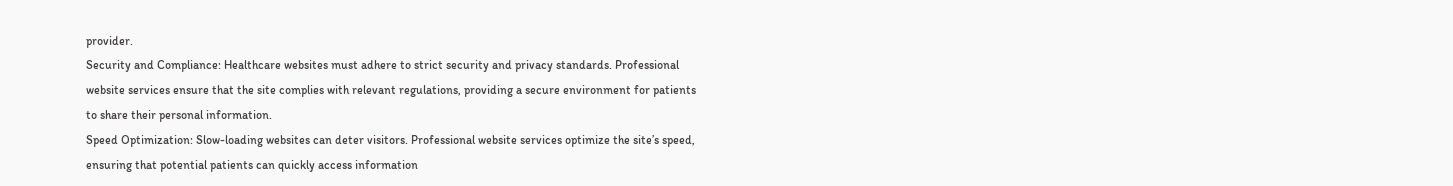provider.
Security and Compliance: Healthcare websites must adhere to strict security and privacy standards. Professional website services ensure that the site complies with relevant regulations, providing a secure environment for patients to share their personal information.
Speed Optimization: Slow-loading websites can deter visitors. Professional website services optimize the site’s speed, ensuring that potential patients can quickly access information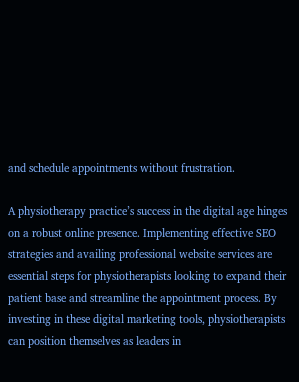and schedule appointments without frustration.

A physiotherapy practice’s success in the digital age hinges on a robust online presence. Implementing effective SEO strategies and availing professional website services are essential steps for physiotherapists looking to expand their patient base and streamline the appointment process. By investing in these digital marketing tools, physiotherapists can position themselves as leaders in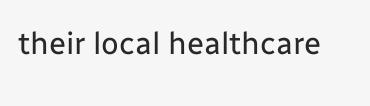their local healthcare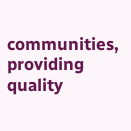communities, providing quality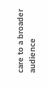care to a broader audience